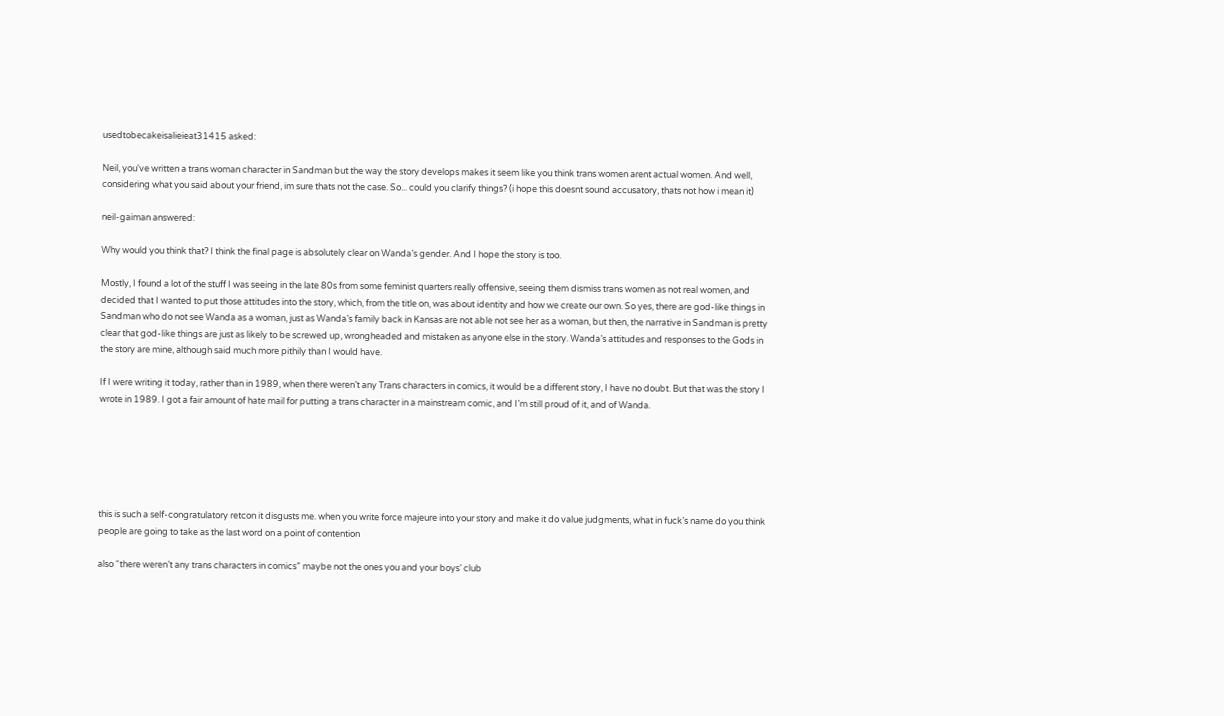usedtobecakeisalieieat31415 asked:

Neil, you've written a trans woman character in Sandman but the way the story develops makes it seem like you think trans women arent actual women. And well, considering what you said about your friend, im sure thats not the case. So... could you clarify things? (i hope this doesnt sound accusatory, thats not how i mean it)

neil-gaiman answered:

Why would you think that? I think the final page is absolutely clear on Wanda’s gender. And I hope the story is too.

Mostly, I found a lot of the stuff I was seeing in the late 80s from some feminist quarters really offensive, seeing them dismiss trans women as not real women, and decided that I wanted to put those attitudes into the story, which, from the title on, was about identity and how we create our own. So yes, there are god-like things in Sandman who do not see Wanda as a woman, just as Wanda’s family back in Kansas are not able not see her as a woman, but then, the narrative in Sandman is pretty clear that god-like things are just as likely to be screwed up, wrongheaded and mistaken as anyone else in the story. Wanda’s attitudes and responses to the Gods in the story are mine, although said much more pithily than I would have.

If I were writing it today, rather than in 1989, when there weren’t any Trans characters in comics, it would be a different story, I have no doubt. But that was the story I wrote in 1989. I got a fair amount of hate mail for putting a trans character in a mainstream comic, and I’m still proud of it, and of Wanda.






this is such a self-congratulatory retcon it disgusts me. when you write force majeure into your story and make it do value judgments, what in fuck’s name do you think people are going to take as the last word on a point of contention

also “there weren’t any trans characters in comics” maybe not the ones you and your boys’ club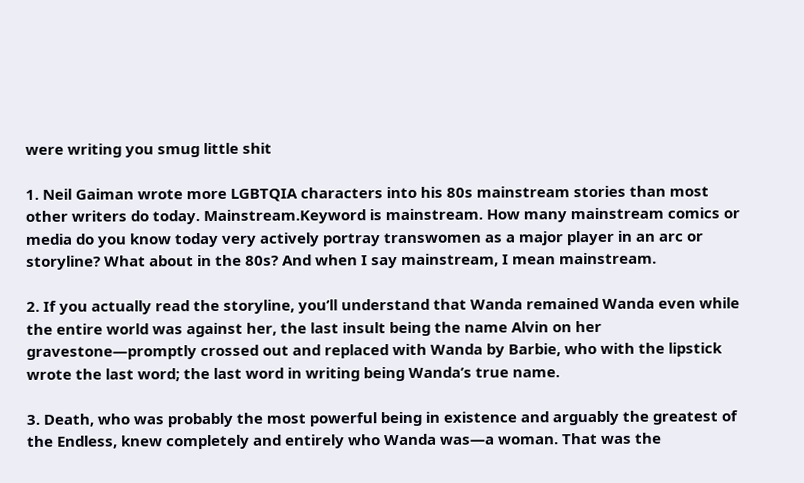were writing you smug little shit

1. Neil Gaiman wrote more LGBTQIA characters into his 80s mainstream stories than most other writers do today. Mainstream.Keyword is mainstream. How many mainstream comics or media do you know today very actively portray transwomen as a major player in an arc or storyline? What about in the 80s? And when I say mainstream, I mean mainstream.

2. If you actually read the storyline, you’ll understand that Wanda remained Wanda even while the entire world was against her, the last insult being the name Alvin on her gravestone—promptly crossed out and replaced with Wanda by Barbie, who with the lipstick wrote the last word; the last word in writing being Wanda’s true name.

3. Death, who was probably the most powerful being in existence and arguably the greatest of the Endless, knew completely and entirely who Wanda was—a woman. That was the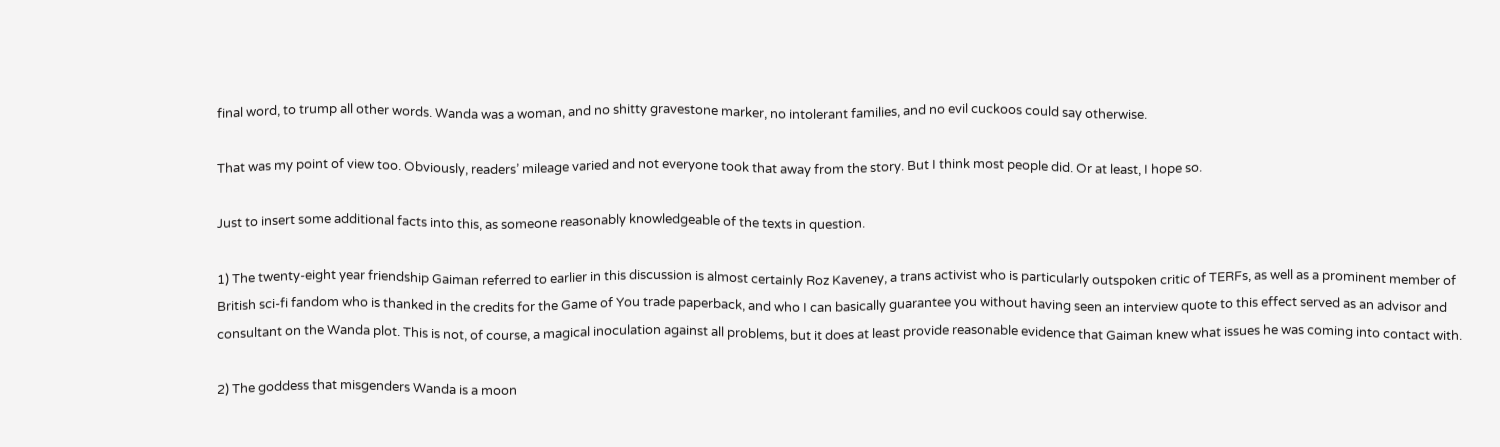final word, to trump all other words. Wanda was a woman, and no shitty gravestone marker, no intolerant families, and no evil cuckoos could say otherwise.

That was my point of view too. Obviously, readers’ mileage varied and not everyone took that away from the story. But I think most people did. Or at least, I hope so.

Just to insert some additional facts into this, as someone reasonably knowledgeable of the texts in question.

1) The twenty-eight year friendship Gaiman referred to earlier in this discussion is almost certainly Roz Kaveney, a trans activist who is particularly outspoken critic of TERFs, as well as a prominent member of British sci-fi fandom who is thanked in the credits for the Game of You trade paperback, and who I can basically guarantee you without having seen an interview quote to this effect served as an advisor and consultant on the Wanda plot. This is not, of course, a magical inoculation against all problems, but it does at least provide reasonable evidence that Gaiman knew what issues he was coming into contact with.

2) The goddess that misgenders Wanda is a moon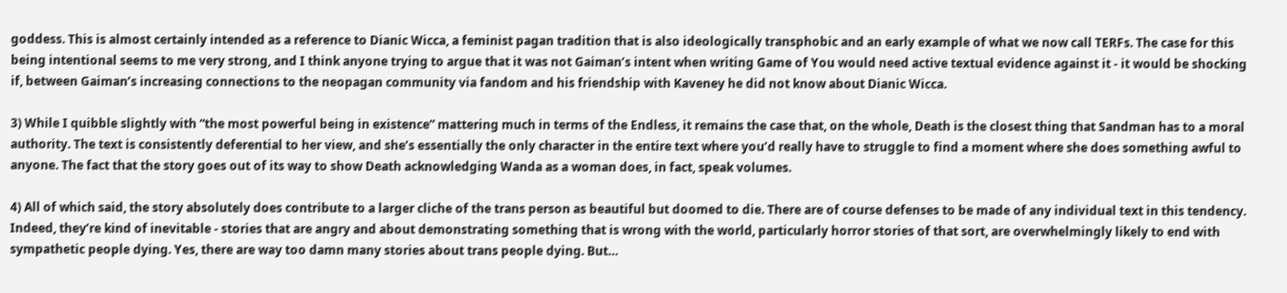goddess. This is almost certainly intended as a reference to Dianic Wicca, a feminist pagan tradition that is also ideologically transphobic and an early example of what we now call TERFs. The case for this being intentional seems to me very strong, and I think anyone trying to argue that it was not Gaiman’s intent when writing Game of You would need active textual evidence against it - it would be shocking if, between Gaiman’s increasing connections to the neopagan community via fandom and his friendship with Kaveney he did not know about Dianic Wicca.

3) While I quibble slightly with “the most powerful being in existence” mattering much in terms of the Endless, it remains the case that, on the whole, Death is the closest thing that Sandman has to a moral authority. The text is consistently deferential to her view, and she’s essentially the only character in the entire text where you’d really have to struggle to find a moment where she does something awful to anyone. The fact that the story goes out of its way to show Death acknowledging Wanda as a woman does, in fact, speak volumes.

4) All of which said, the story absolutely does contribute to a larger cliche of the trans person as beautiful but doomed to die. There are of course defenses to be made of any individual text in this tendency. Indeed, they’re kind of inevitable - stories that are angry and about demonstrating something that is wrong with the world, particularly horror stories of that sort, are overwhelmingly likely to end with sympathetic people dying. Yes, there are way too damn many stories about trans people dying. But…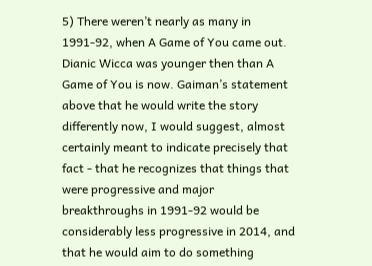5) There weren’t nearly as many in 1991-92, when A Game of You came out. Dianic Wicca was younger then than A Game of You is now. Gaiman’s statement above that he would write the story differently now, I would suggest, almost certainly meant to indicate precisely that fact - that he recognizes that things that were progressive and major breakthroughs in 1991-92 would be considerably less progressive in 2014, and that he would aim to do something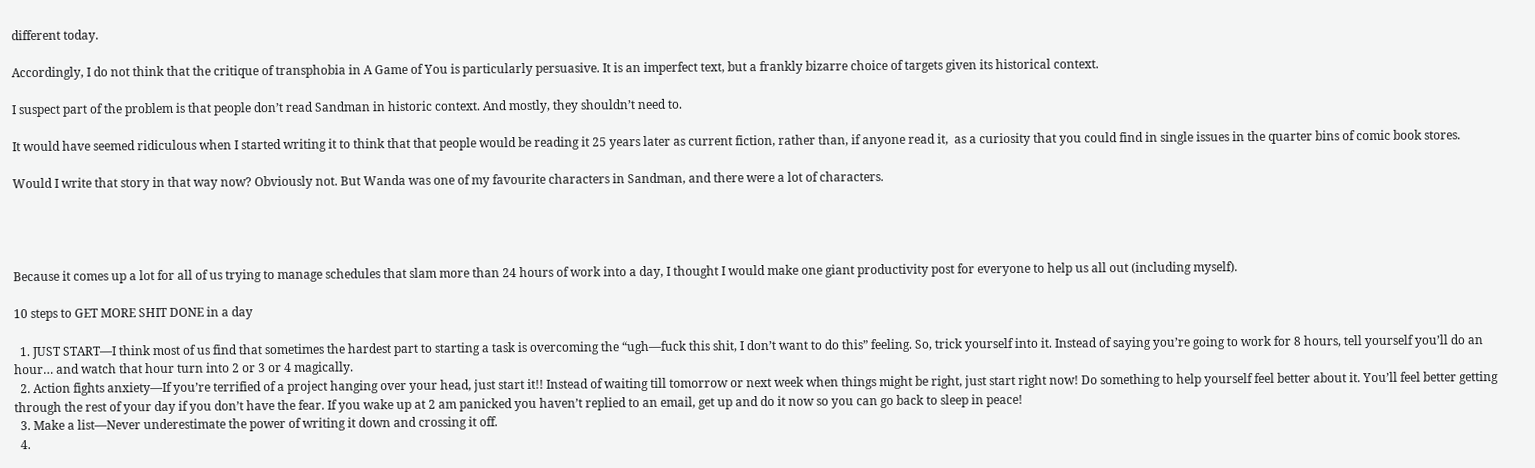different today.

Accordingly, I do not think that the critique of transphobia in A Game of You is particularly persuasive. It is an imperfect text, but a frankly bizarre choice of targets given its historical context.

I suspect part of the problem is that people don’t read Sandman in historic context. And mostly, they shouldn’t need to.

It would have seemed ridiculous when I started writing it to think that that people would be reading it 25 years later as current fiction, rather than, if anyone read it,  as a curiosity that you could find in single issues in the quarter bins of comic book stores.

Would I write that story in that way now? Obviously not. But Wanda was one of my favourite characters in Sandman, and there were a lot of characters.




Because it comes up a lot for all of us trying to manage schedules that slam more than 24 hours of work into a day, I thought I would make one giant productivity post for everyone to help us all out (including myself).

10 steps to GET MORE SHIT DONE in a day

  1. JUST START—I think most of us find that sometimes the hardest part to starting a task is overcoming the “ugh—fuck this shit, I don’t want to do this” feeling. So, trick yourself into it. Instead of saying you’re going to work for 8 hours, tell yourself you’ll do an hour… and watch that hour turn into 2 or 3 or 4 magically.
  2. Action fights anxiety—If you’re terrified of a project hanging over your head, just start it!! Instead of waiting till tomorrow or next week when things might be right, just start right now! Do something to help yourself feel better about it. You’ll feel better getting through the rest of your day if you don’t have the fear. If you wake up at 2 am panicked you haven’t replied to an email, get up and do it now so you can go back to sleep in peace!
  3. Make a list—Never underestimate the power of writing it down and crossing it off.
  4.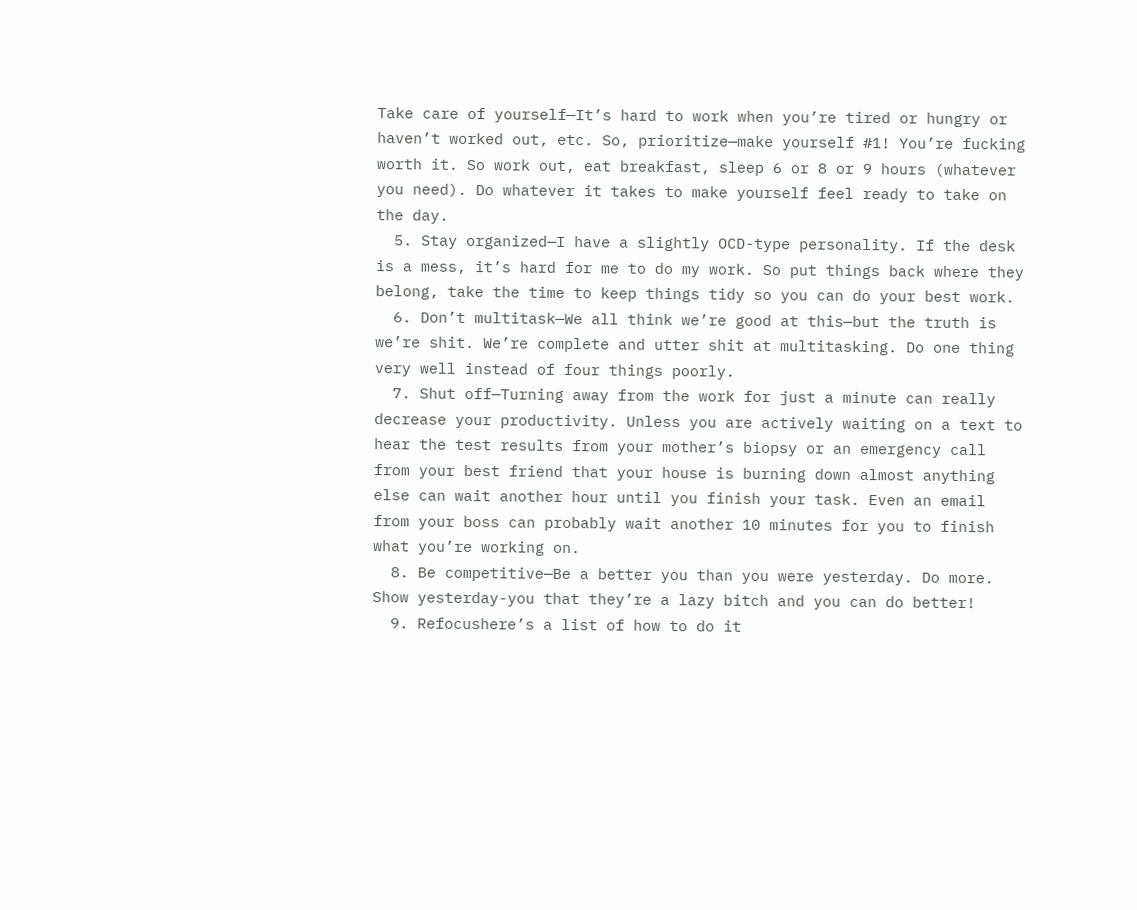Take care of yourself—It’s hard to work when you’re tired or hungry or haven’t worked out, etc. So, prioritize—make yourself #1! You’re fucking worth it. So work out, eat breakfast, sleep 6 or 8 or 9 hours (whatever you need). Do whatever it takes to make yourself feel ready to take on the day.
  5. Stay organized—I have a slightly OCD-type personality. If the desk is a mess, it’s hard for me to do my work. So put things back where they belong, take the time to keep things tidy so you can do your best work.
  6. Don’t multitask—We all think we’re good at this—but the truth is we’re shit. We’re complete and utter shit at multitasking. Do one thing very well instead of four things poorly.
  7. Shut off—Turning away from the work for just a minute can really decrease your productivity. Unless you are actively waiting on a text to hear the test results from your mother’s biopsy or an emergency call from your best friend that your house is burning down almost anything else can wait another hour until you finish your task. Even an email from your boss can probably wait another 10 minutes for you to finish what you’re working on.
  8. Be competitive—Be a better you than you were yesterday. Do more. Show yesterday-you that they’re a lazy bitch and you can do better!
  9. Refocushere’s a list of how to do it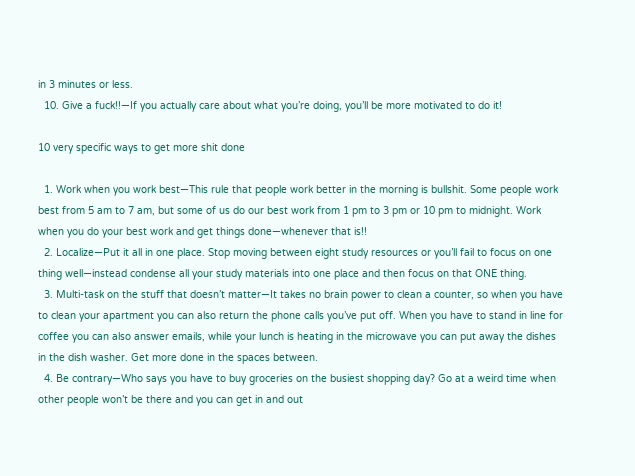in 3 minutes or less.
  10. Give a fuck!!—If you actually care about what you’re doing, you’ll be more motivated to do it!

10 very specific ways to get more shit done

  1. Work when you work best—This rule that people work better in the morning is bullshit. Some people work best from 5 am to 7 am, but some of us do our best work from 1 pm to 3 pm or 10 pm to midnight. Work when you do your best work and get things done—whenever that is!!
  2. Localize—Put it all in one place. Stop moving between eight study resources or you’ll fail to focus on one thing well—instead condense all your study materials into one place and then focus on that ONE thing.
  3. Multi-task on the stuff that doesn’t matter—It takes no brain power to clean a counter, so when you have to clean your apartment you can also return the phone calls you’ve put off. When you have to stand in line for coffee you can also answer emails, while your lunch is heating in the microwave you can put away the dishes in the dish washer. Get more done in the spaces between.
  4. Be contrary—Who says you have to buy groceries on the busiest shopping day? Go at a weird time when other people won’t be there and you can get in and out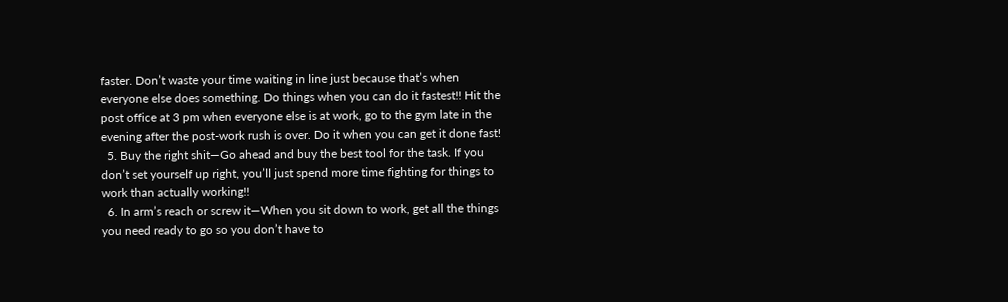faster. Don’t waste your time waiting in line just because that’s when everyone else does something. Do things when you can do it fastest!! Hit the post office at 3 pm when everyone else is at work, go to the gym late in the evening after the post-work rush is over. Do it when you can get it done fast!
  5. Buy the right shit—Go ahead and buy the best tool for the task. If you don’t set yourself up right, you’ll just spend more time fighting for things to work than actually working!!
  6. In arm’s reach or screw it—When you sit down to work, get all the things you need ready to go so you don’t have to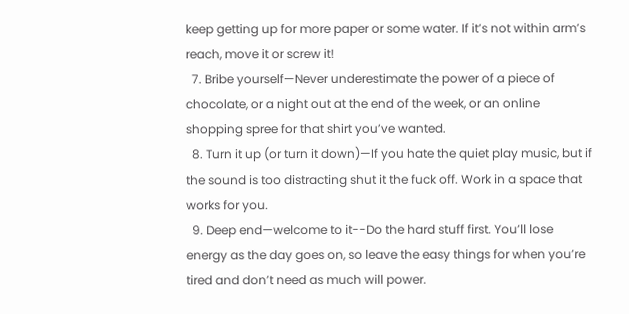keep getting up for more paper or some water. If it’s not within arm’s reach, move it or screw it!
  7. Bribe yourself—Never underestimate the power of a piece of chocolate, or a night out at the end of the week, or an online shopping spree for that shirt you’ve wanted.
  8. Turn it up (or turn it down)—If you hate the quiet play music, but if the sound is too distracting shut it the fuck off. Work in a space that works for you.
  9. Deep end—welcome to it--Do the hard stuff first. You’ll lose energy as the day goes on, so leave the easy things for when you’re tired and don’t need as much will power.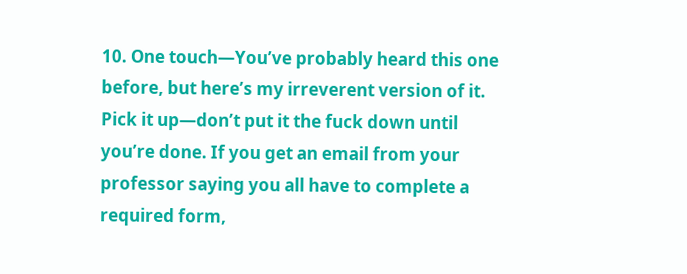10. One touch—You’ve probably heard this one before, but here’s my irreverent version of it. Pick it up—don’t put it the fuck down until you’re done. If you get an email from your professor saying you all have to complete a required form,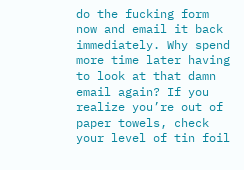do the fucking form now and email it back immediately. Why spend more time later having to look at that damn email again? If you realize you’re out of paper towels, check your level of tin foil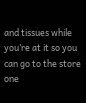and tissues while you’re at it so you can go to the store one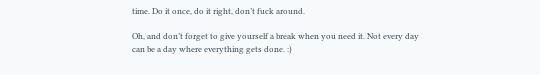time. Do it once, do it right, don’t fuck around.

Oh, and don’t forget to give yourself a break when you need it. Not every day can be a day where everything gets done. :)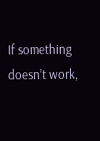If something doesn’t work,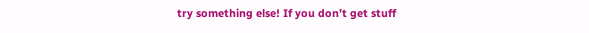try something else! If you don’t get stuff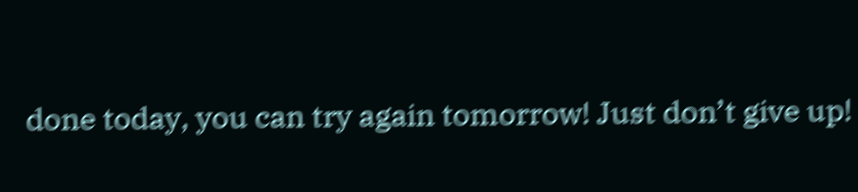done today, you can try again tomorrow! Just don’t give up!